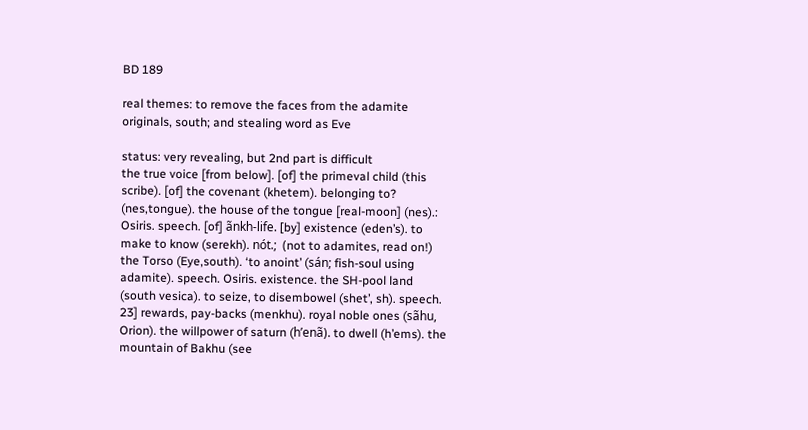BD 189

real themes: to remove the faces from the adamite originals, south; and stealing word as Eve

status: very revealing, but 2nd part is difficult
the true voice [from below]. [of] the primeval child (this scribe). [of] the covenant (khetem). belonging to? (nes,tongue). the house of the tongue [real-moon] (nes).:
Osiris. speech. [of] ãnkh-life. [by] existence (eden’s). to make to know (serekh). nót.;  (not to adamites, read on!)
the Torso (Eye,south). ‘to anoint’ (sán; fish-soul using adamite). speech. Osiris. existence. the SH-pool land (south vesica). to seize, to disembowel (shet’, sh). speech.
23] rewards, pay-backs (menkhu). royal noble ones (sãhu, Orion). the willpower of saturn (h’enã). to dwell (h’ems). the mountain of Bakhu (see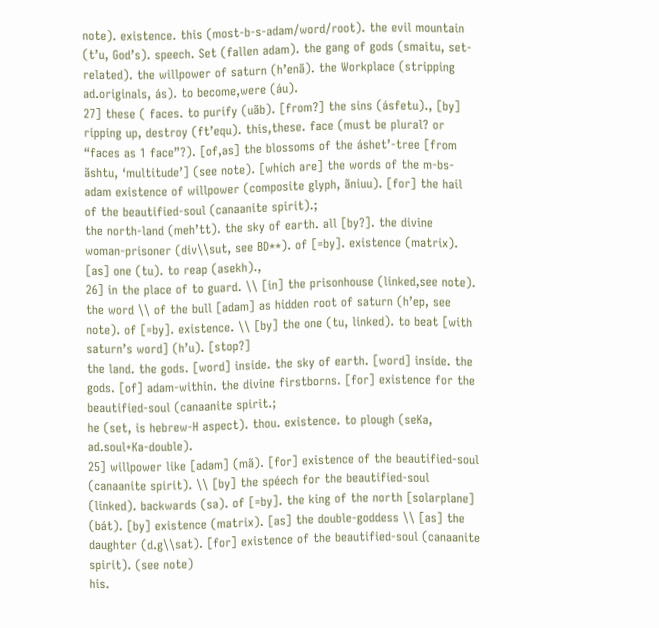note). existence. this (most-b-s-adam/word/root). the evil mountain (t’u, God’s). speech. Set (fallen adam). the gang of gods (smaitu, set-related). the willpower of saturn (h’enã). the Workplace (stripping ad.originals, ás). to become,were (áu).
27] these ( faces. to purify (uãb). [from?] the sins (ásfetu)., [by] ripping up, destroy (ft’equ). this,these. face (must be plural? or “faces as 1 face”?). [of,as] the blossoms of the áshet’-tree [from ãshtu, ‘multitude’] (see note). [which are] the words of the m-bs-adam existence of willpower (composite glyph, ãniuu). [for] the hail of the beautified-soul (canaanite spirit).;
the north-land (meh’tt). the sky of earth. all [by?]. the divine woman-prisoner (div\\sut, see BD**). of [=by]. existence (matrix). [as] one (tu). to reap (asekh).,
26] in the place of to guard. \\ [in] the prisonhouse (linked,see note). the word \\ of the bull [adam] as hidden root of saturn (h’ep, see note). of [=by]. existence. \\ [by] the one (tu, linked). to beat [with saturn’s word] (h’u). [stop?]
the land. the gods. [word] inside. the sky of earth. [word] inside. the gods. [of] adam-within. the divine firstborns. [for] existence for the beautified-soul (canaanite spirit.;
he (set, is hebrew-H aspect). thou. existence. to plough (seKa, ad.soul+Ka-double).
25] willpower like [adam] (mã). [for] existence of the beautified-soul (canaanite spirit). \\ [by] the spéech for the beautified-soul (linked). backwards (sa). of [=by]. the king of the north [solarplane] (bát). [by] existence (matrix). [as] the double-goddess \\ [as] the daughter (d.g\\sat). [for] existence of the beautified-soul (canaanite spirit). (see note)
his.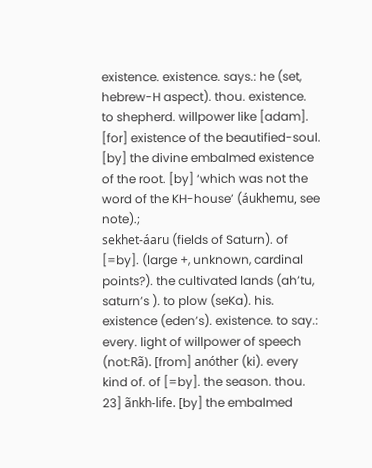existence. existence. says.: he (set, hebrew-H aspect). thou. existence. to shepherd. willpower like [adam]. [for] existence of the beautified-soul. [by] the divine embalmed existence of the root. [by] ‘which was not the word of the KH-house’ (áukhemu, see note).;
sekhet-áaru (fields of Saturn). of [=by]. (large +, unknown, cardinal points?). the cultivated lands (ah’tu, saturn’s ). to plow (seKa). his. existence (eden’s). existence. to say.: every. light of willpower of speech (not:Rã). [from] anóther (ki). every kind of. of [=by]. the season. thou.
23] ãnkh-life. [by] the embalmed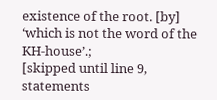existence of the root. [by] ‘which is not the word of the KH-house’.;
[skipped until line 9,
statements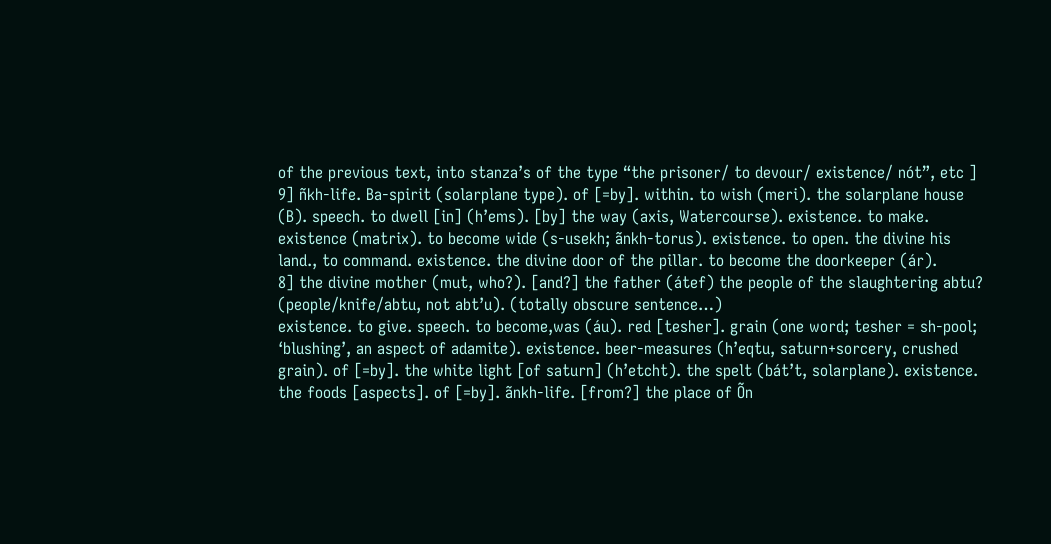of the previous text, into stanza’s of the type “the prisoner/ to devour/ existence/ nót”, etc ]
9] ñkh-life. Ba-spirit (solarplane type). of [=by]. within. to wish (meri). the solarplane house (B). speech. to dwell [in] (h’ems). [by] the way (axis, Watercourse). existence. to make. existence (matrix). to become wide (s-usekh; ãnkh-torus). existence. to open. the divine his land., to command. existence. the divine door of the pillar. to become the doorkeeper (ár).
8] the divine mother (mut, who?). [and?] the father (átef) the people of the slaughtering abtu? (people/knife/abtu, not abt’u). (totally obscure sentence…)
existence. to give. speech. to become,was (áu). red [tesher]. grain (one word; tesher = sh-pool; ‘blushing’, an aspect of adamite). existence. beer-measures (h’eqtu, saturn+sorcery, crushed grain). of [=by]. the white light [of saturn] (h’etcht). the spelt (bát’t, solarplane). existence. the foods [aspects]. of [=by]. ãnkh-life. [from?] the place of Õn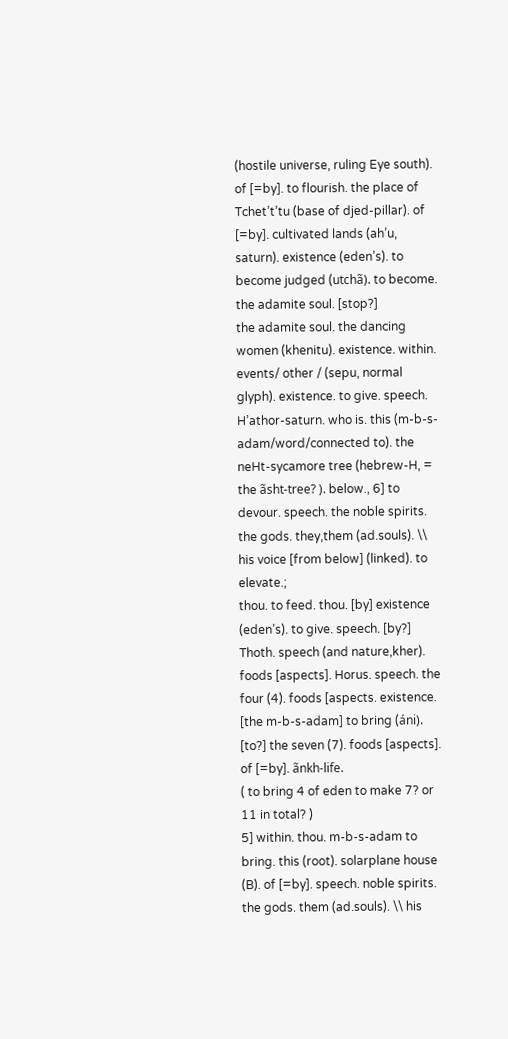(hostile universe, ruling Eye south). of [=by]. to flourish. the place of Tchet’t’tu (base of djed-pillar). of [=by]. cultivated lands (ah’u, saturn). existence (eden’s). to become judged (utchã). to become. the adamite soul. [stop?]
the adamite soul. the dancing women (khenitu). existence. within. events/ other / (sepu, normal glyph). existence. to give. speech. H’athor-saturn. who is. this (m-b-s-adam/word/connected to). the neHt-sycamore tree (hebrew-H, = the ãsht-tree? ). below., 6] to devour. speech. the noble spirits. the gods. they,them (ad.souls). \\ his voice [from below] (linked). to elevate.;
thou. to feed. thou. [by] existence (eden’s). to give. speech. [by?] Thoth. speech (and nature,kher). foods [aspects]. Horus. speech. the four (4). foods [aspects. existence. [the m-b-s-adam] to bring (áni). [to?] the seven (7). foods [aspects]. of [=by]. ãnkh-life.
( to bring 4 of eden to make 7? or 11 in total? )
5] within. thou. m-b-s-adam to bring. this (root). solarplane house (B). of [=by]. speech. noble spirits. the gods. them (ad.souls). \\ his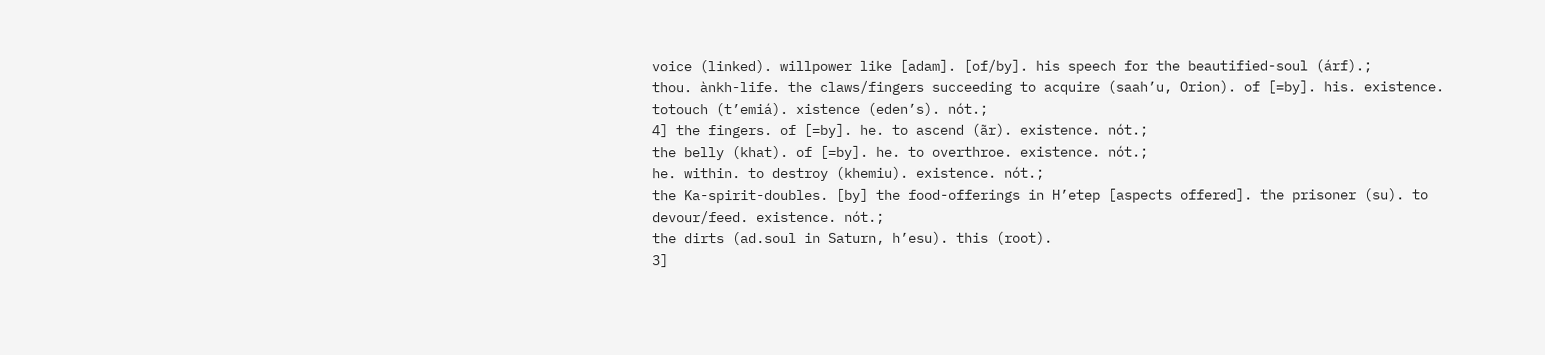voice (linked). willpower like [adam]. [of/by]. his speech for the beautified-soul (árf).;
thou. ànkh-life. the claws/fingers succeeding to acquire (saah’u, Orion). of [=by]. his. existence. totouch (t’emiá). xistence (eden’s). nót.;
4] the fingers. of [=by]. he. to ascend (ãr). existence. nót.;
the belly (khat). of [=by]. he. to overthroe. existence. nót.;
he. within. to destroy (khemiu). existence. nót.;
the Ka-spirit-doubles. [by] the food-offerings in H’etep [aspects offered]. the prisoner (su). to devour/feed. existence. nót.;
the dirts (ad.soul in Saturn, h’esu). this (root).
3]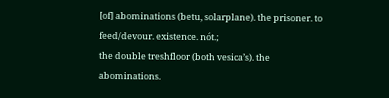[of] abominations (betu, solarplane). the prisoner. to feed/devour. existence. nót.;
the double treshfloor (both vesica’s). the abominations.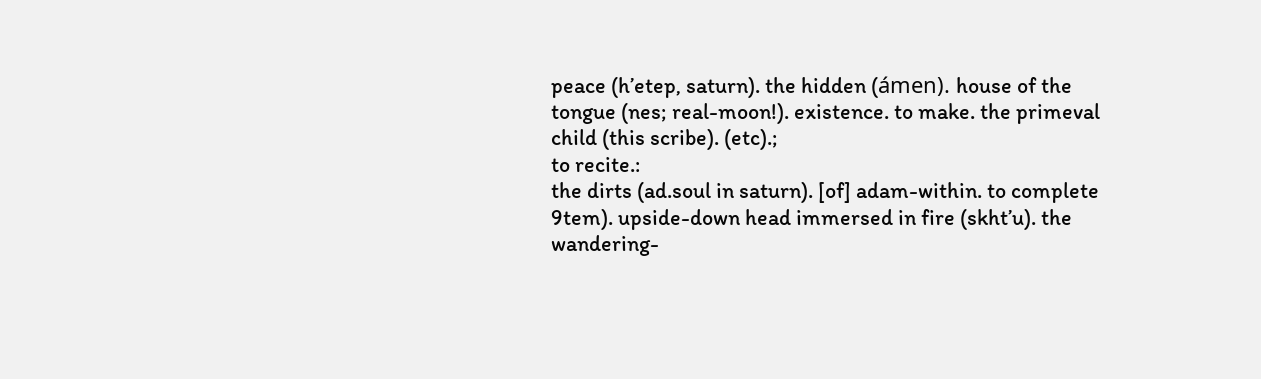peace (h’etep, saturn). the hidden (ámen). house of the tongue (nes; real-moon!). existence. to make. the primeval child (this scribe). (etc).;
to recite.:
the dirts (ad.soul in saturn). [of] adam-within. to complete 9tem). upside-down head immersed in fire (skht’u). the wandering-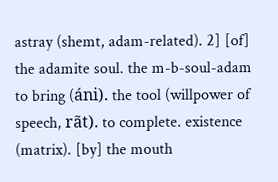astray (shemt, adam-related). 2] [of] the adamite soul. the m-b-soul-adam to bring (áni). the tool (willpower of speech, rãt). to complete. existence (matrix). [by] the mouth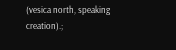(vesica north, speaking creation).;